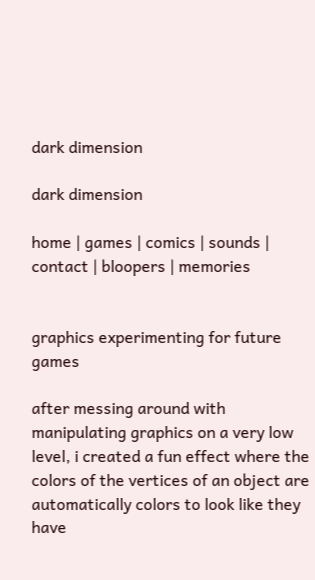dark dimension

dark dimension

home | games | comics | sounds | contact | bloopers | memories


graphics experimenting for future games

after messing around with manipulating graphics on a very low level, i created a fun effect where the colors of the vertices of an object are automatically colors to look like they have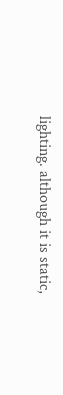lighting. although it is static,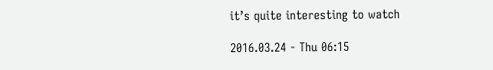it’s quite interesting to watch

2016.03.24 - Thu 06:15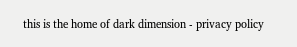this is the home of dark dimension - privacy policy